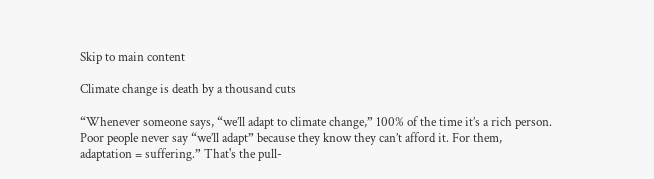Skip to main content

Climate change is death by a thousand cuts

“Whenever someone says, “we’ll adapt to climate change,” 100% of the time it’s a rich person. Poor people never say “we’ll adapt” because they know they can’t afford it. For them, adaptation = suffering.” That's the pull-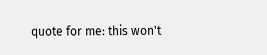quote for me: this won't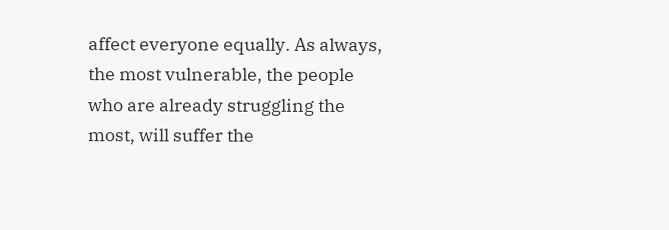affect everyone equally. As always, the most vulnerable, the people who are already struggling the most, will suffer the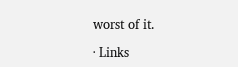worst of it.

· Links